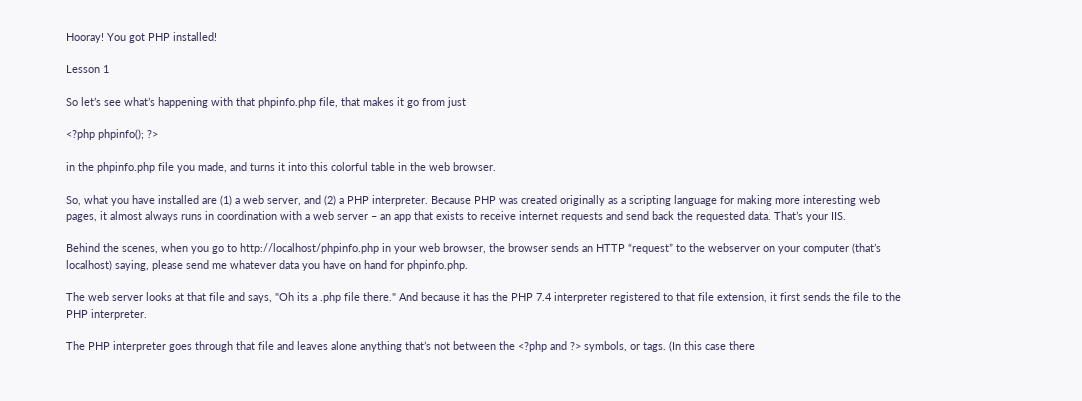Hooray! You got PHP installed!

Lesson 1

So let’s see what’s happening with that phpinfo.php file, that makes it go from just

<?php phpinfo(); ?>

in the phpinfo.php file you made, and turns it into this colorful table in the web browser.

So, what you have installed are (1) a web server, and (2) a PHP interpreter. Because PHP was created originally as a scripting language for making more interesting web pages, it almost always runs in coordination with a web server – an app that exists to receive internet requests and send back the requested data. That’s your IIS.

Behind the scenes, when you go to http://localhost/phpinfo.php in your web browser, the browser sends an HTTP “request” to the webserver on your computer (that’s localhost) saying, please send me whatever data you have on hand for phpinfo.php.

The web server looks at that file and says, "Oh its a .php file there." And because it has the PHP 7.4 interpreter registered to that file extension, it first sends the file to the PHP interpreter.

The PHP interpreter goes through that file and leaves alone anything that’s not between the <?php and ?> symbols, or tags. (In this case there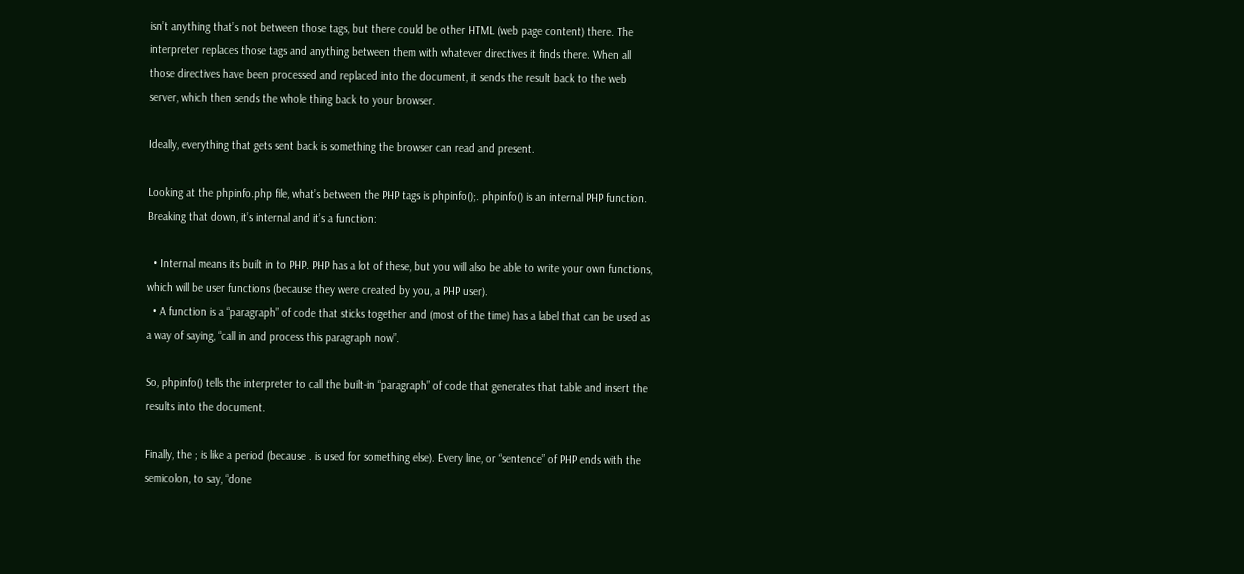isn’t anything that’s not between those tags, but there could be other HTML (web page content) there. The interpreter replaces those tags and anything between them with whatever directives it finds there. When all those directives have been processed and replaced into the document, it sends the result back to the web server, which then sends the whole thing back to your browser.

Ideally, everything that gets sent back is something the browser can read and present.

Looking at the phpinfo.php file, what’s between the PHP tags is phpinfo();. phpinfo() is an internal PHP function. Breaking that down, it’s internal and it’s a function:

  • Internal means its built in to PHP. PHP has a lot of these, but you will also be able to write your own functions, which will be user functions (because they were created by you, a PHP user).
  • A function is a “paragraph” of code that sticks together and (most of the time) has a label that can be used as a way of saying, “call in and process this paragraph now”.

So, phpinfo() tells the interpreter to call the built-in “paragraph” of code that generates that table and insert the results into the document.

Finally, the ; is like a period (because . is used for something else). Every line, or “sentence” of PHP ends with the semicolon, to say, “done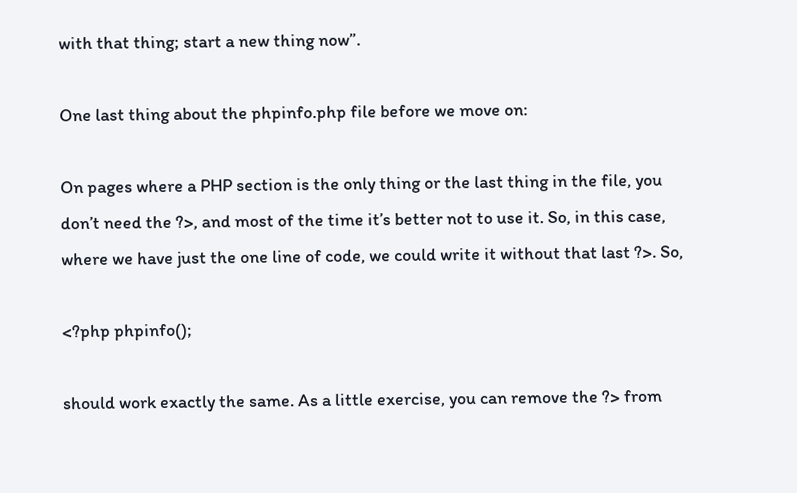with that thing; start a new thing now”.

One last thing about the phpinfo.php file before we move on:

On pages where a PHP section is the only thing or the last thing in the file, you don’t need the ?>, and most of the time it’s better not to use it. So, in this case, where we have just the one line of code, we could write it without that last ?>. So,

<?php phpinfo();

should work exactly the same. As a little exercise, you can remove the ?> from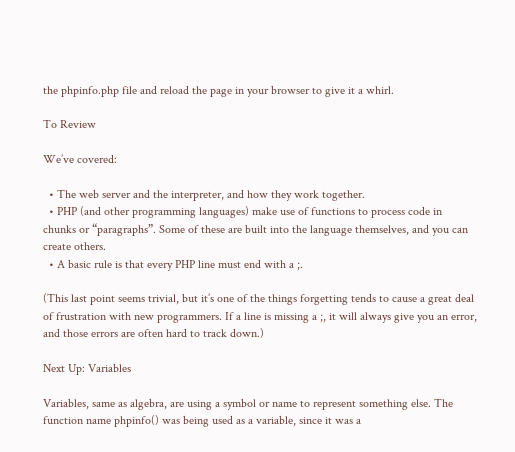the phpinfo.php file and reload the page in your browser to give it a whirl.

To Review

We’ve covered:

  • The web server and the interpreter, and how they work together.
  • PHP (and other programming languages) make use of functions to process code in chunks or “paragraphs”. Some of these are built into the language themselves, and you can create others.
  • A basic rule is that every PHP line must end with a ;.

(This last point seems trivial, but it’s one of the things forgetting tends to cause a great deal of frustration with new programmers. If a line is missing a ;, it will always give you an error, and those errors are often hard to track down.)

Next Up: Variables

Variables, same as algebra, are using a symbol or name to represent something else. The function name phpinfo() was being used as a variable, since it was a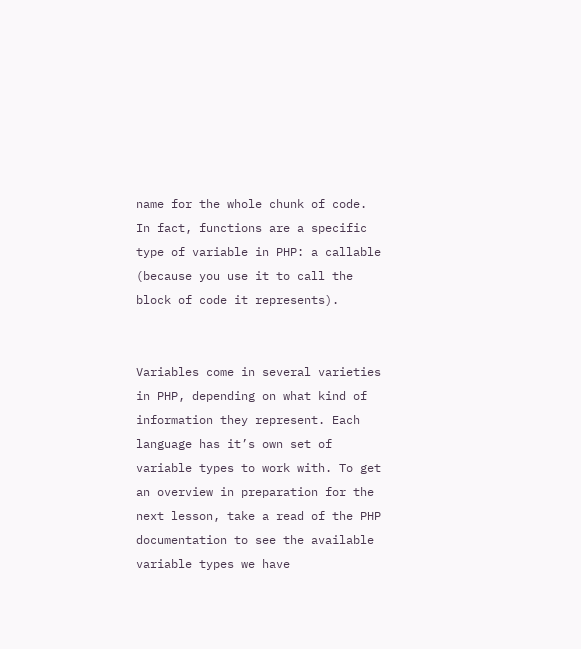name for the whole chunk of code. In fact, functions are a specific type of variable in PHP: a callable (because you use it to call the block of code it represents).


Variables come in several varieties in PHP, depending on what kind of information they represent. Each language has it’s own set of variable types to work with. To get an overview in preparation for the next lesson, take a read of the PHP documentation to see the available variable types we have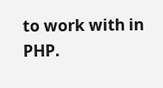to work with in PHP.